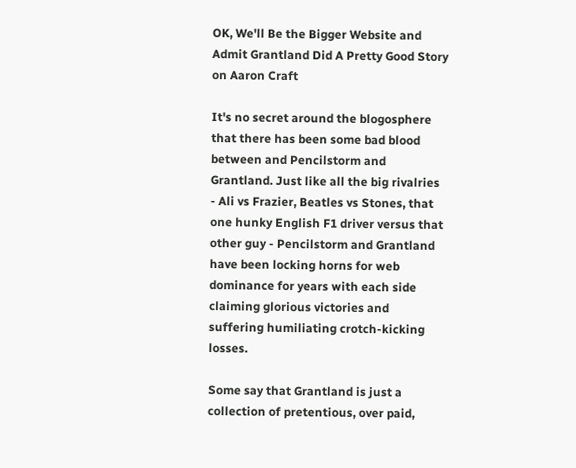OK, We'll Be the Bigger Website and Admit Grantland Did A Pretty Good Story on Aaron Craft

It's no secret around the blogosphere that there has been some bad blood between and Pencilstorm and Grantland. Just like all the big rivalries - Ali vs Frazier, Beatles vs Stones, that one hunky English F1 driver versus that other guy - Pencilstorm and Grantland have been locking horns for web dominance for years with each side claiming glorious victories and suffering humiliating crotch-kicking losses.

Some say that Grantland is just a collection of pretentious, over paid,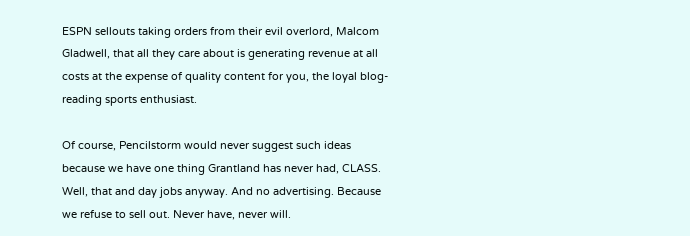ESPN sellouts taking orders from their evil overlord, Malcom Gladwell, that all they care about is generating revenue at all costs at the expense of quality content for you, the loyal blog-reading sports enthusiast.

Of course, Pencilstorm would never suggest such ideas because we have one thing Grantland has never had, CLASS. Well, that and day jobs anyway. And no advertising. Because we refuse to sell out. Never have, never will.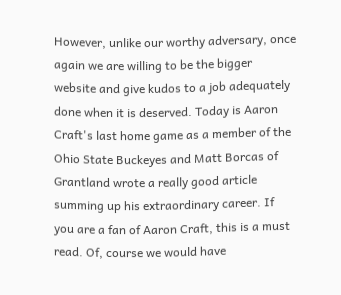However, unlike our worthy adversary, once again we are willing to be the bigger website and give kudos to a job adequately done when it is deserved. Today is Aaron Craft's last home game as a member of the Ohio State Buckeyes and Matt Borcas of Grantland wrote a really good article summing up his extraordinary career. If you are a fan of Aaron Craft, this is a must read. Of, course we would have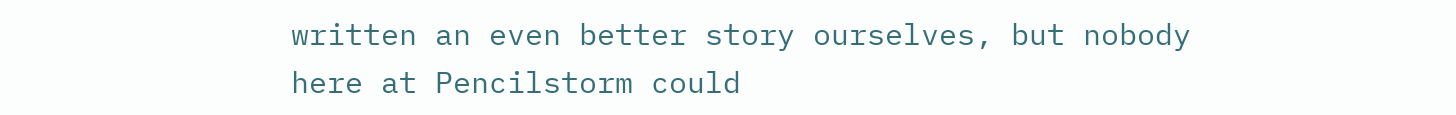written an even better story ourselves, but nobody here at Pencilstorm could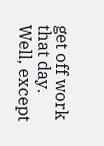get off work that day. Well, except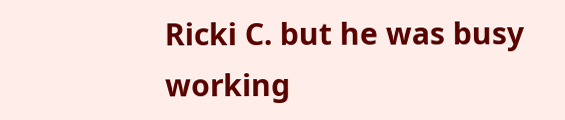Ricki C. but he was busy working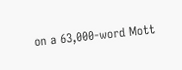on a 63,000-word Mott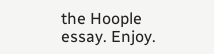the Hoople essay. Enjoy.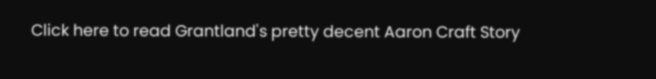Click here to read Grantland's pretty decent Aaron Craft Story